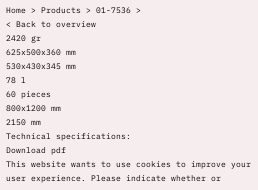Home > Products > 01-7536 >
< Back to overview
2420 gr
625x500x360 mm
530x430x345 mm
78 l
60 pieces
800x1200 mm
2150 mm
Technical specifications:
Download pdf
This website wants to use cookies to improve your user experience. Please indicate whether or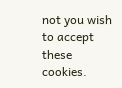not you wish to accept these cookies.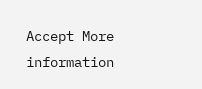Accept More information